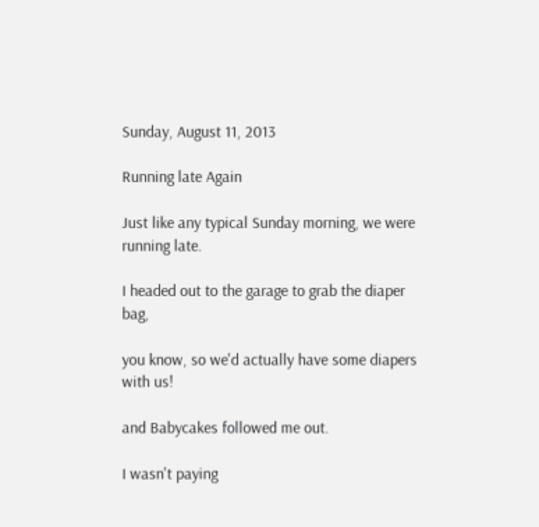Sunday, August 11, 2013

Running late Again

Just like any typical Sunday morning, we were running late.

I headed out to the garage to grab the diaper bag,

you know, so we'd actually have some diapers with us!

and Babycakes followed me out.

I wasn't paying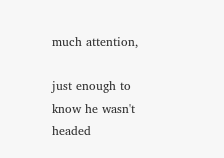much attention,

just enough to know he wasn't headed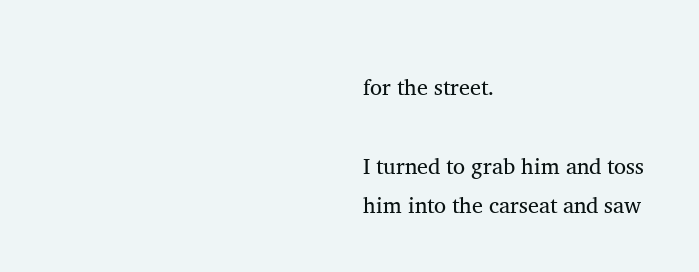for the street.

I turned to grab him and toss him into the carseat and saw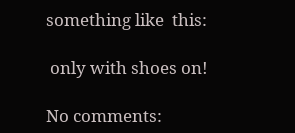something like  this:

 only with shoes on!

No comments: